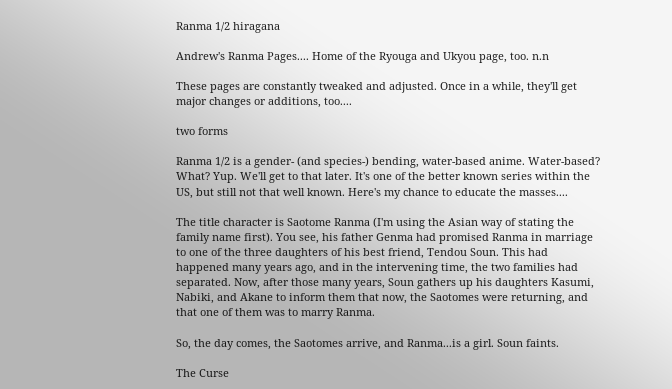Ranma 1/2 hiragana

Andrew's Ranma Pages.... Home of the Ryouga and Ukyou page, too. n.n

These pages are constantly tweaked and adjusted. Once in a while, they'll get major changes or additions, too....

two forms

Ranma 1/2 is a gender- (and species-) bending, water-based anime. Water-based? What? Yup. We'll get to that later. It's one of the better known series within the US, but still not that well known. Here's my chance to educate the masses....

The title character is Saotome Ranma (I'm using the Asian way of stating the family name first). You see, his father Genma had promised Ranma in marriage to one of the three daughters of his best friend, Tendou Soun. This had happened many years ago, and in the intervening time, the two families had separated. Now, after those many years, Soun gathers up his daughters Kasumi, Nabiki, and Akane to inform them that now, the Saotomes were returning, and that one of them was to marry Ranma.

So, the day comes, the Saotomes arrive, and Ranma...is a girl. Soun faints.

The Curse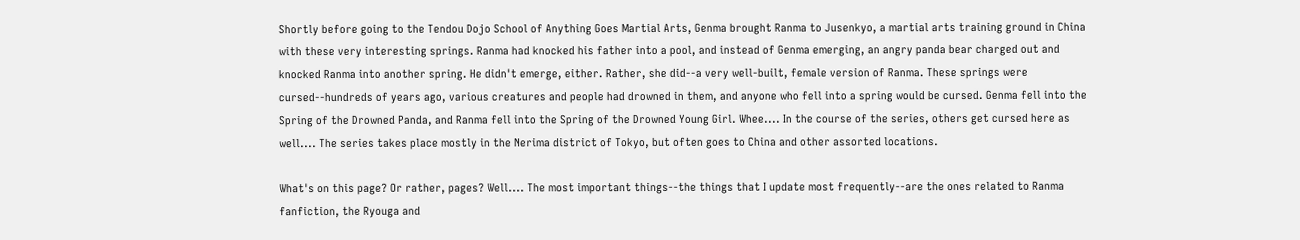Shortly before going to the Tendou Dojo School of Anything Goes Martial Arts, Genma brought Ranma to Jusenkyo, a martial arts training ground in China with these very interesting springs. Ranma had knocked his father into a pool, and instead of Genma emerging, an angry panda bear charged out and knocked Ranma into another spring. He didn't emerge, either. Rather, she did--a very well-built, female version of Ranma. These springs were cursed--hundreds of years ago, various creatures and people had drowned in them, and anyone who fell into a spring would be cursed. Genma fell into the Spring of the Drowned Panda, and Ranma fell into the Spring of the Drowned Young Girl. Whee.... In the course of the series, others get cursed here as well.... The series takes place mostly in the Nerima district of Tokyo, but often goes to China and other assorted locations.

What's on this page? Or rather, pages? Well.... The most important things--the things that I update most frequently--are the ones related to Ranma fanfiction, the Ryouga and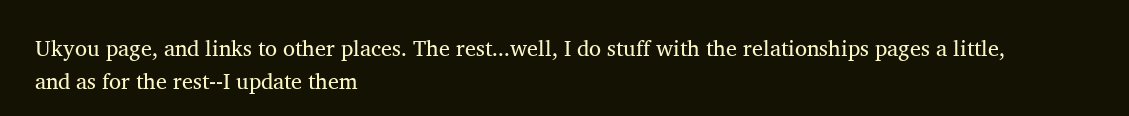Ukyou page, and links to other places. The rest...well, I do stuff with the relationships pages a little, and as for the rest--I update them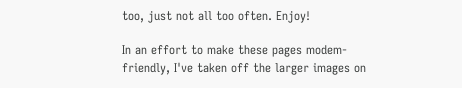too, just not all too often. Enjoy!

In an effort to make these pages modem-friendly, I've taken off the larger images on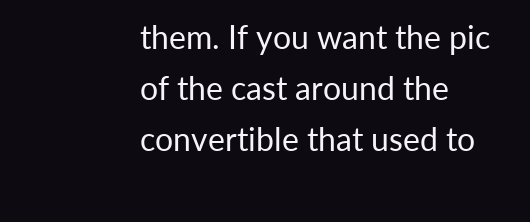them. If you want the pic of the cast around the convertible that used to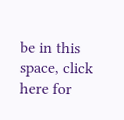be in this space, click here for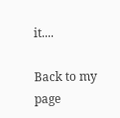it....

Back to my page